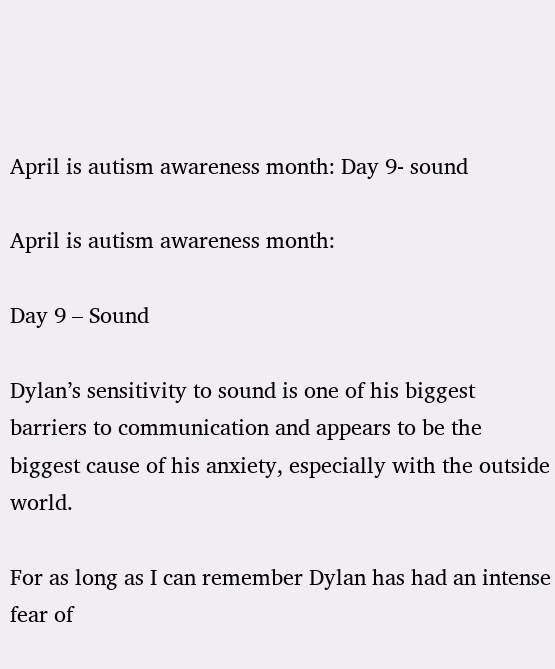April is autism awareness month: Day 9- sound

April is autism awareness month:

Day 9 – Sound

Dylan’s sensitivity to sound is one of his biggest barriers to communication and appears to be the biggest cause of his anxiety, especially with the outside world.

For as long as I can remember Dylan has had an intense fear of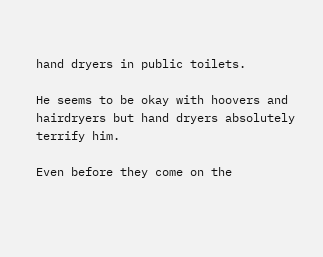hand dryers in public toilets.

He seems to be okay with hoovers and hairdryers but hand dryers absolutely terrify him.

Even before they come on the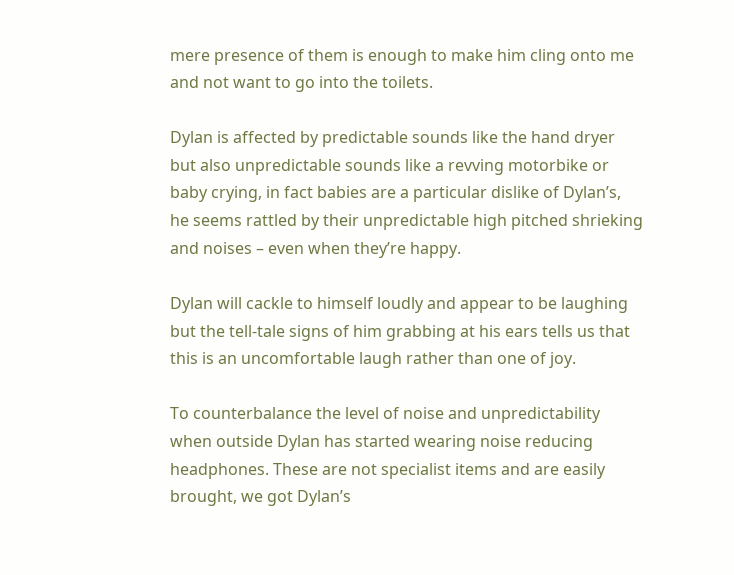mere presence of them is enough to make him cling onto me and not want to go into the toilets.

Dylan is affected by predictable sounds like the hand dryer but also unpredictable sounds like a revving motorbike or baby crying, in fact babies are a particular dislike of Dylan’s, he seems rattled by their unpredictable high pitched shrieking and noises – even when they’re happy.

Dylan will cackle to himself loudly and appear to be laughing but the tell-tale signs of him grabbing at his ears tells us that this is an uncomfortable laugh rather than one of joy.

To counterbalance the level of noise and unpredictability when outside Dylan has started wearing noise reducing headphones. These are not specialist items and are easily brought, we got Dylan’s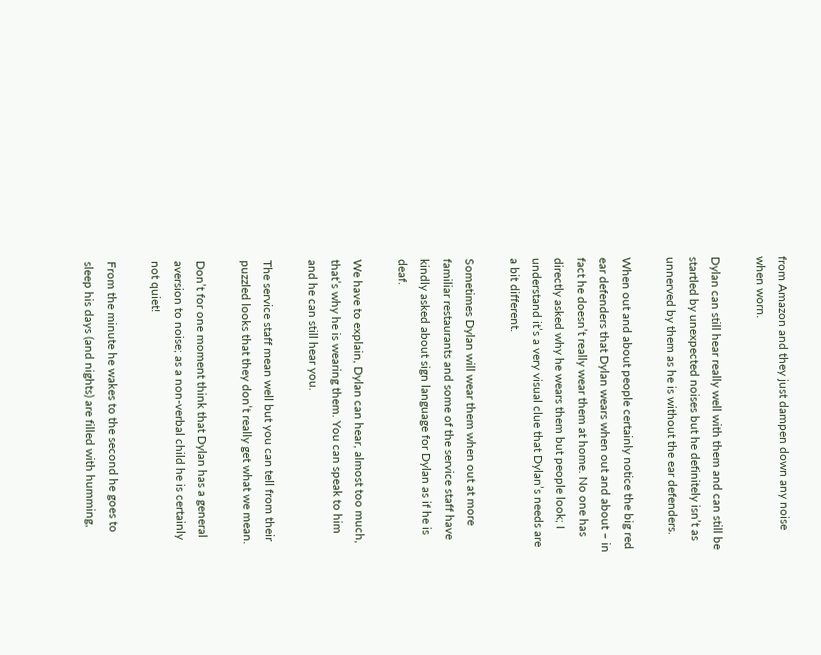from Amazon and they just dampen down any noise when worn.

Dylan can still hear really well with them and can still be startled by unexpected noises but he definitely isn’t as unnerved by them as he is without the ear defenders.

When out and about people certainly notice the big red ear defenders that Dylan wears when out and about – in fact he doesn’t really wear them at home. No one has directly asked why he wears them but people look; I understand it’s a very visual clue that Dylan’s needs are a bit different.

Sometimes Dylan will wear them when out at more familiar restaurants and some of the service staff have kindly asked about sign language for Dylan as if he is deaf.

We have to explain, Dylan can hear, almost too much, that’s why he is wearing them. You can speak to him and he can still hear you.

The service staff mean well but you can tell from their puzzled looks that they don’t really get what we mean.

Don’t for one moment think that Dylan has a general aversion to noise; as a non-verbal child he is certainly not quiet!

From the minute he wakes to the second he goes to sleep his days (and nights) are filled with humming,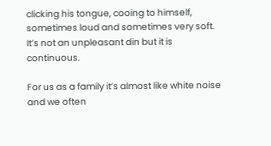clicking his tongue, cooing to himself, sometimes loud and sometimes very soft. It’s not an unpleasant din but it is continuous.

For us as a family it’s almost like white noise and we often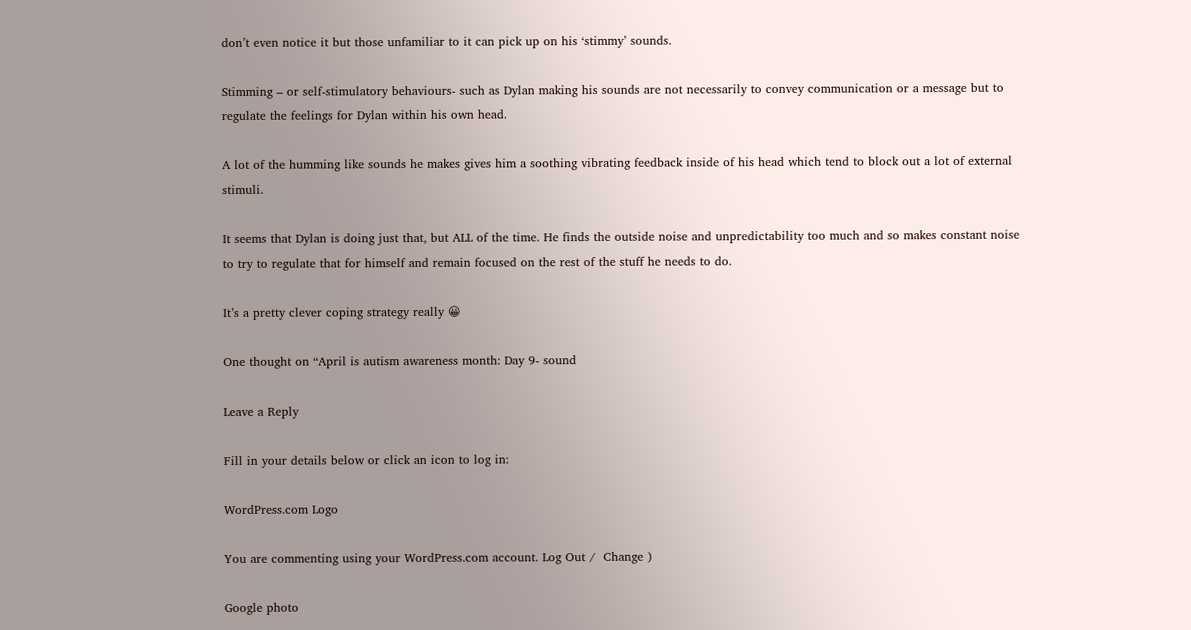don’t even notice it but those unfamiliar to it can pick up on his ‘stimmy’ sounds.

Stimming – or self-stimulatory behaviours- such as Dylan making his sounds are not necessarily to convey communication or a message but to regulate the feelings for Dylan within his own head.

A lot of the humming like sounds he makes gives him a soothing vibrating feedback inside of his head which tend to block out a lot of external stimuli.

It seems that Dylan is doing just that, but ALL of the time. He finds the outside noise and unpredictability too much and so makes constant noise to try to regulate that for himself and remain focused on the rest of the stuff he needs to do.

It’s a pretty clever coping strategy really 😀

One thought on “April is autism awareness month: Day 9- sound

Leave a Reply

Fill in your details below or click an icon to log in:

WordPress.com Logo

You are commenting using your WordPress.com account. Log Out /  Change )

Google photo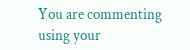You are commenting using your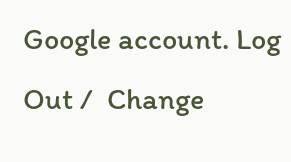Google account. Log Out /  Change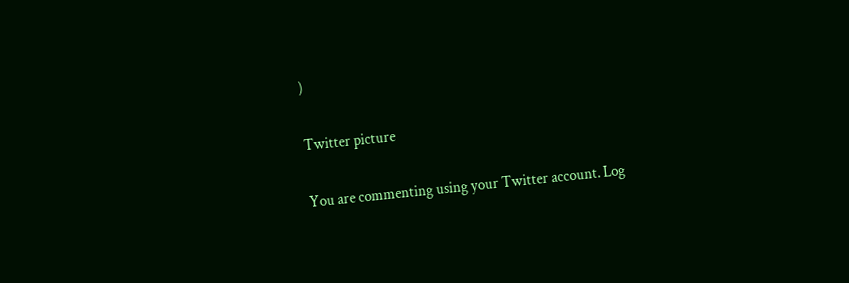)

Twitter picture

You are commenting using your Twitter account. Log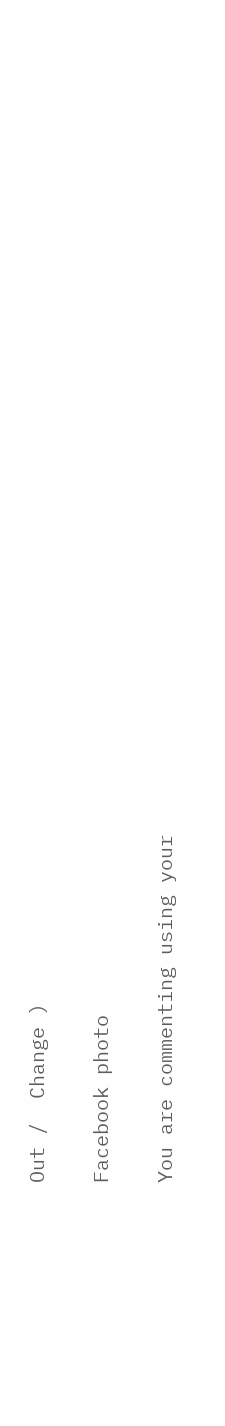Out /  Change )

Facebook photo

You are commenting using your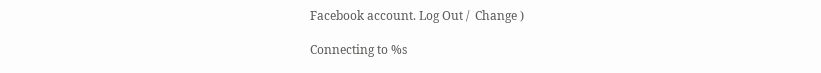Facebook account. Log Out /  Change )

Connecting to %s